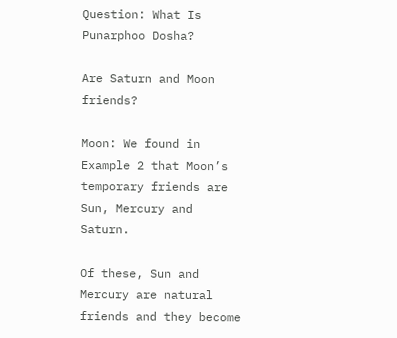Question: What Is Punarphoo Dosha?

Are Saturn and Moon friends?

Moon: We found in Example 2 that Moon’s temporary friends are Sun, Mercury and Saturn.

Of these, Sun and Mercury are natural friends and they become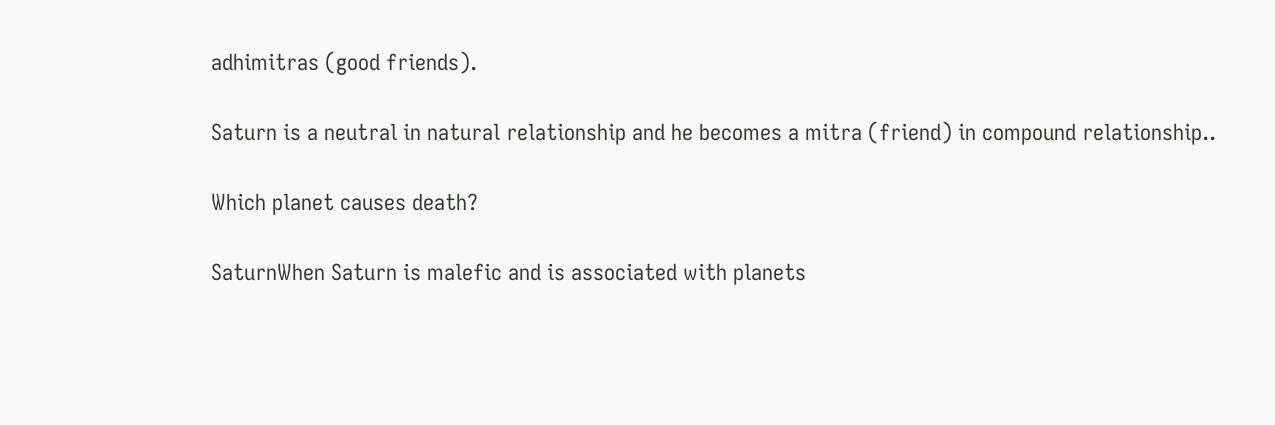adhimitras (good friends).

Saturn is a neutral in natural relationship and he becomes a mitra (friend) in compound relationship..

Which planet causes death?

SaturnWhen Saturn is malefic and is associated with planets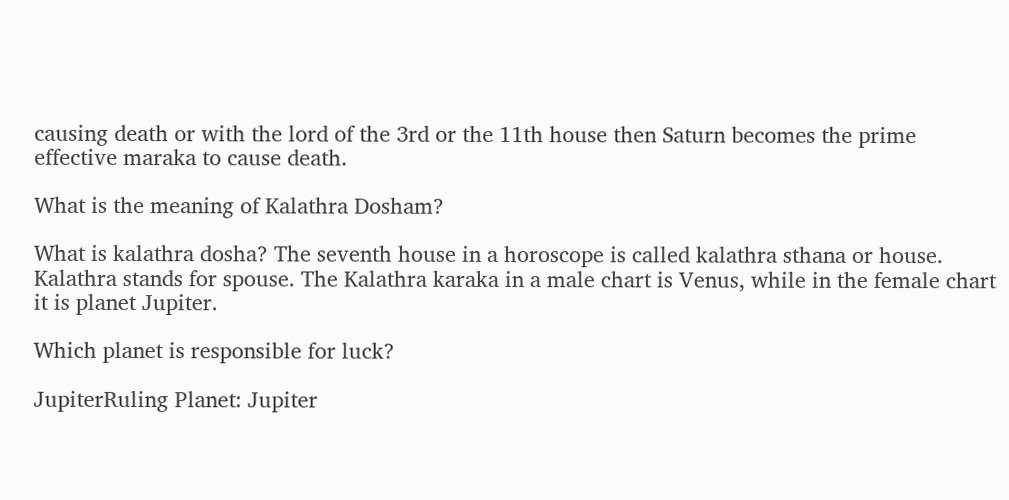causing death or with the lord of the 3rd or the 11th house then Saturn becomes the prime effective maraka to cause death.

What is the meaning of Kalathra Dosham?

What is kalathra dosha? The seventh house in a horoscope is called kalathra sthana or house. Kalathra stands for spouse. The Kalathra karaka in a male chart is Venus, while in the female chart it is planet Jupiter.

Which planet is responsible for luck?

JupiterRuling Planet: Jupiter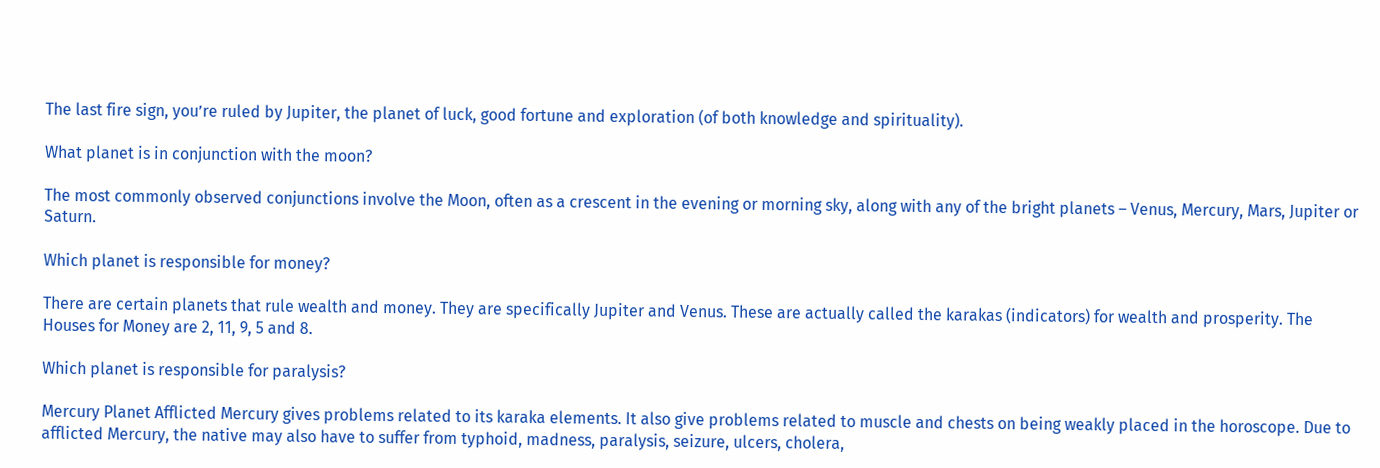The last fire sign, you’re ruled by Jupiter, the planet of luck, good fortune and exploration (of both knowledge and spirituality).

What planet is in conjunction with the moon?

The most commonly observed conjunctions involve the Moon, often as a crescent in the evening or morning sky, along with any of the bright planets – Venus, Mercury, Mars, Jupiter or Saturn.

Which planet is responsible for money?

There are certain planets that rule wealth and money. They are specifically Jupiter and Venus. These are actually called the karakas (indicators) for wealth and prosperity. The Houses for Money are 2, 11, 9, 5 and 8.

Which planet is responsible for paralysis?

Mercury Planet Afflicted Mercury gives problems related to its karaka elements. It also give problems related to muscle and chests on being weakly placed in the horoscope. Due to afflicted Mercury, the native may also have to suffer from typhoid, madness, paralysis, seizure, ulcers, cholera,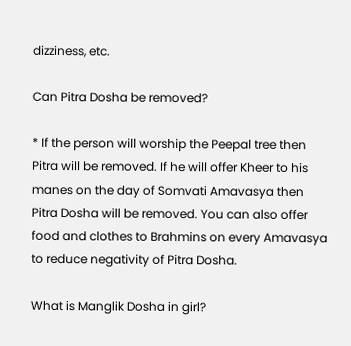dizziness, etc.

Can Pitra Dosha be removed?

* If the person will worship the Peepal tree then Pitra will be removed. If he will offer Kheer to his manes on the day of Somvati Amavasya then Pitra Dosha will be removed. You can also offer food and clothes to Brahmins on every Amavasya to reduce negativity of Pitra Dosha.

What is Manglik Dosha in girl?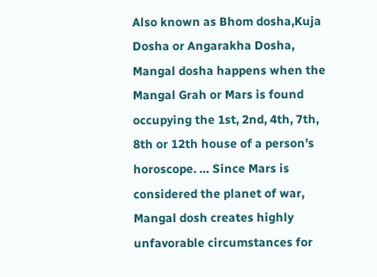Also known as Bhom dosha,Kuja Dosha or Angarakha Dosha, Mangal dosha happens when the Mangal Grah or Mars is found occupying the 1st, 2nd, 4th, 7th, 8th or 12th house of a person’s horoscope. … Since Mars is considered the planet of war, Mangal dosh creates highly unfavorable circumstances for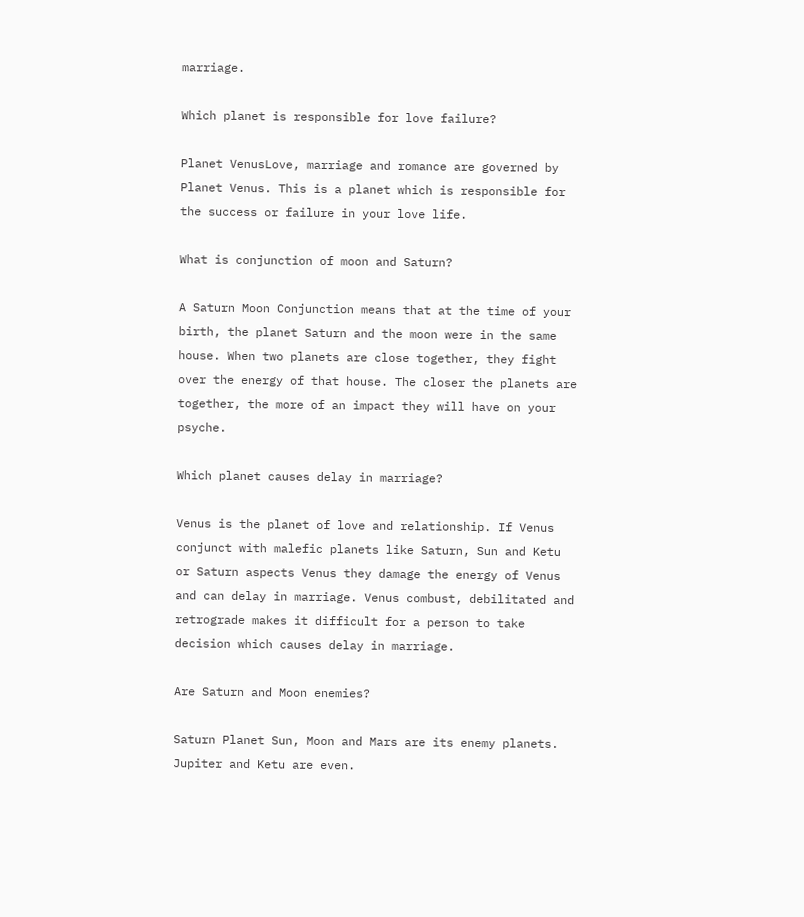marriage.

Which planet is responsible for love failure?

Planet VenusLove, marriage and romance are governed by Planet Venus. This is a planet which is responsible for the success or failure in your love life.

What is conjunction of moon and Saturn?

A Saturn Moon Conjunction means that at the time of your birth, the planet Saturn and the moon were in the same house. When two planets are close together, they fight over the energy of that house. The closer the planets are together, the more of an impact they will have on your psyche.

Which planet causes delay in marriage?

Venus is the planet of love and relationship. If Venus conjunct with malefic planets like Saturn, Sun and Ketu or Saturn aspects Venus they damage the energy of Venus and can delay in marriage. Venus combust, debilitated and retrograde makes it difficult for a person to take decision which causes delay in marriage.

Are Saturn and Moon enemies?

Saturn Planet Sun, Moon and Mars are its enemy planets. Jupiter and Ketu are even.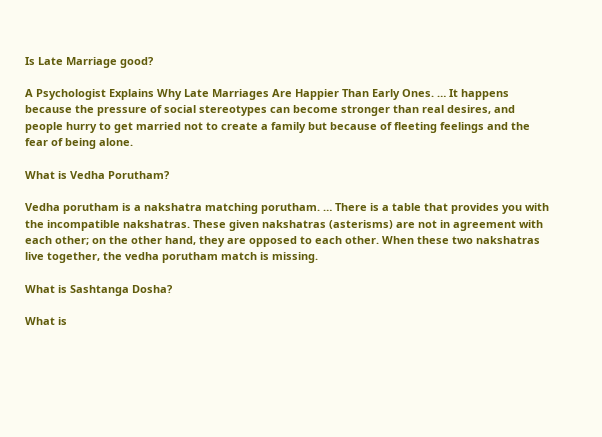Is Late Marriage good?

A Psychologist Explains Why Late Marriages Are Happier Than Early Ones. … It happens because the pressure of social stereotypes can become stronger than real desires, and people hurry to get married not to create a family but because of fleeting feelings and the fear of being alone.

What is Vedha Porutham?

Vedha porutham is a nakshatra matching porutham. … There is a table that provides you with the incompatible nakshatras. These given nakshatras (asterisms) are not in agreement with each other; on the other hand, they are opposed to each other. When these two nakshatras live together, the vedha porutham match is missing.

What is Sashtanga Dosha?

What is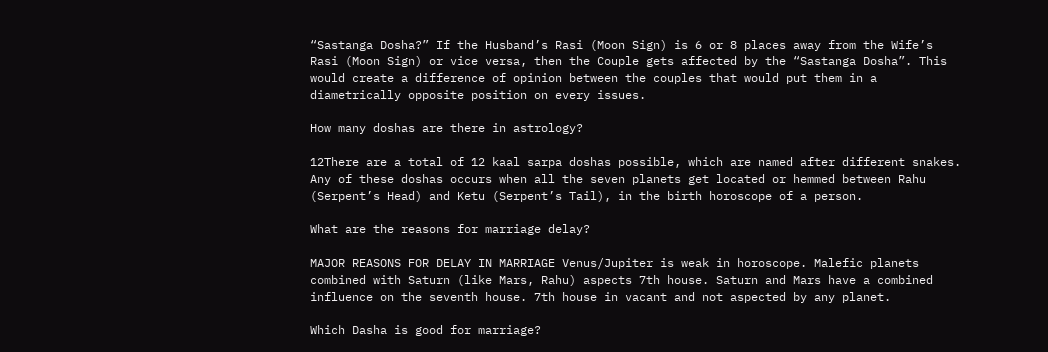“Sastanga Dosha?” If the Husband’s Rasi (Moon Sign) is 6 or 8 places away from the Wife’s Rasi (Moon Sign) or vice versa, then the Couple gets affected by the “Sastanga Dosha”. This would create a difference of opinion between the couples that would put them in a diametrically opposite position on every issues.

How many doshas are there in astrology?

12There are a total of 12 kaal sarpa doshas possible, which are named after different snakes. Any of these doshas occurs when all the seven planets get located or hemmed between Rahu (Serpent’s Head) and Ketu (Serpent’s Tail), in the birth horoscope of a person.

What are the reasons for marriage delay?

MAJOR REASONS FOR DELAY IN MARRIAGE Venus/Jupiter is weak in horoscope. Malefic planets combined with Saturn (like Mars, Rahu) aspects 7th house. Saturn and Mars have a combined influence on the seventh house. 7th house in vacant and not aspected by any planet.

Which Dasha is good for marriage?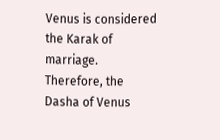Venus is considered the Karak of marriage. Therefore, the Dasha of Venus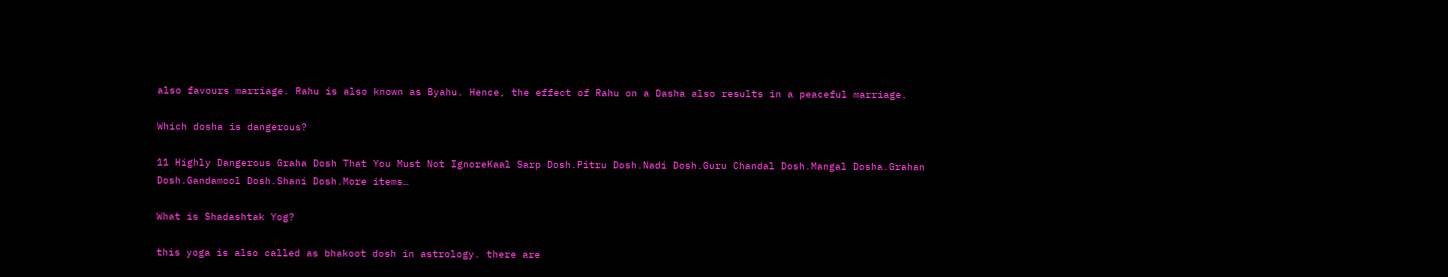also favours marriage. Rahu is also known as Byahu. Hence, the effect of Rahu on a Dasha also results in a peaceful marriage.

Which dosha is dangerous?

11 Highly Dangerous Graha Dosh That You Must Not IgnoreKaal Sarp Dosh.Pitru Dosh.Nadi Dosh.Guru Chandal Dosh.Mangal Dosha.Grahan Dosh.Gandamool Dosh.Shani Dosh.More items…

What is Shadashtak Yog?

this yoga is also called as bhakoot dosh in astrology. there are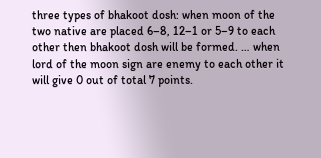three types of bhakoot dosh: when moon of the two native are placed 6–8, 12–1 or 5–9 to each other then bhakoot dosh will be formed. … when lord of the moon sign are enemy to each other it will give 0 out of total 7 points.